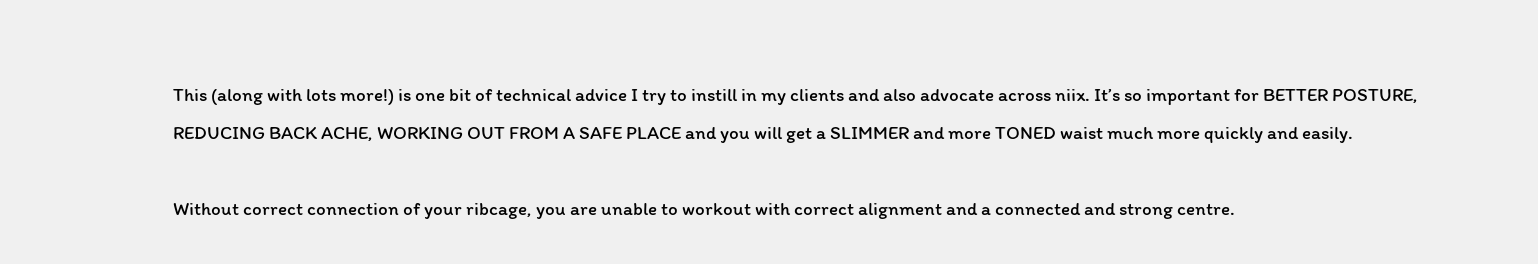This (along with lots more!) is one bit of technical advice I try to instill in my clients and also advocate across niix. It’s so important for BETTER POSTURE, REDUCING BACK ACHE, WORKING OUT FROM A SAFE PLACE and you will get a SLIMMER and more TONED waist much more quickly and easily.

Without correct connection of your ribcage, you are unable to workout with correct alignment and a connected and strong centre.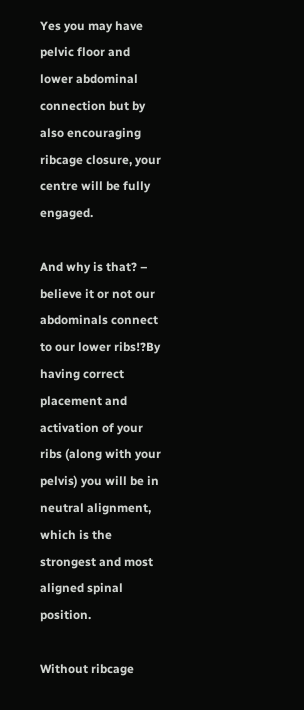Yes you may have pelvic floor and lower abdominal connection but by also encouraging ribcage closure, your centre will be fully engaged.

And why is that? – believe it or not our abdominals connect to our lower ribs!?By having correct placement and activation of your ribs (along with your pelvis) you will be in neutral alignment, which is the strongest and most aligned spinal position.

Without ribcage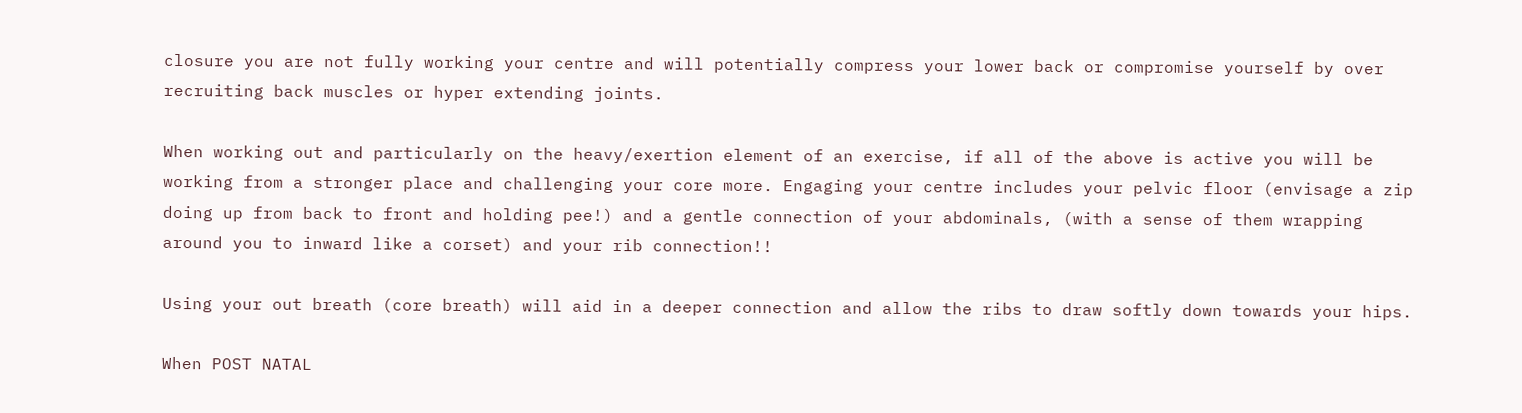closure you are not fully working your centre and will potentially compress your lower back or compromise yourself by over recruiting back muscles or hyper extending joints.

When working out and particularly on the heavy/exertion element of an exercise, if all of the above is active you will be working from a stronger place and challenging your core more. Engaging your centre includes your pelvic floor (envisage a zip doing up from back to front and holding pee!) and a gentle connection of your abdominals, (with a sense of them wrapping around you to inward like a corset) and your rib connection!!

Using your out breath (core breath) will aid in a deeper connection and allow the ribs to draw softly down towards your hips.

When POST NATAL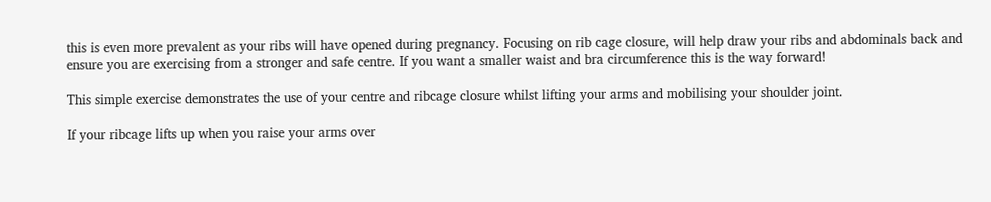this is even more prevalent as your ribs will have opened during pregnancy. Focusing on rib cage closure, will help draw your ribs and abdominals back and ensure you are exercising from a stronger and safe centre. If you want a smaller waist and bra circumference this is the way forward!

This simple exercise demonstrates the use of your centre and ribcage closure whilst lifting your arms and mobilising your shoulder joint.

If your ribcage lifts up when you raise your arms over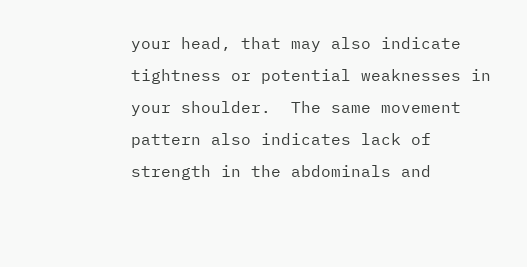your head, that may also indicate tightness or potential weaknesses in your shoulder.  The same movement pattern also indicates lack of strength in the abdominals and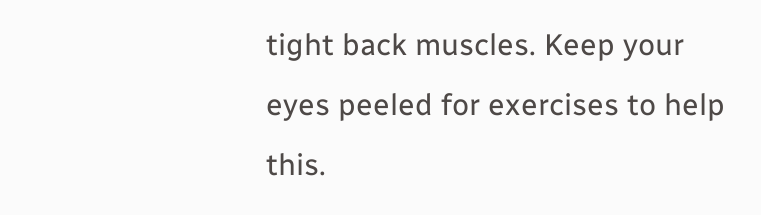tight back muscles. Keep your eyes peeled for exercises to help this.